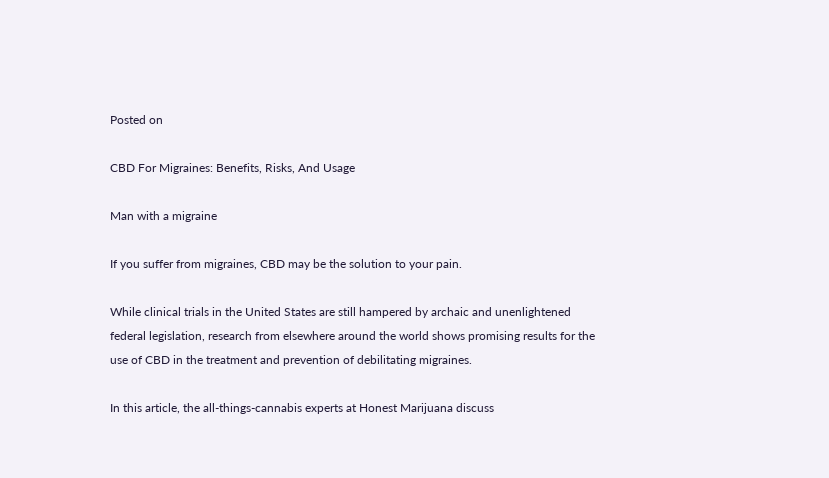Posted on

CBD For Migraines: Benefits, Risks, And Usage

Man with a migraine

If you suffer from migraines, CBD may be the solution to your pain.

While clinical trials in the United States are still hampered by archaic and unenlightened federal legislation, research from elsewhere around the world shows promising results for the use of CBD in the treatment and prevention of debilitating migraines.

In this article, the all-things-cannabis experts at Honest Marijuana discuss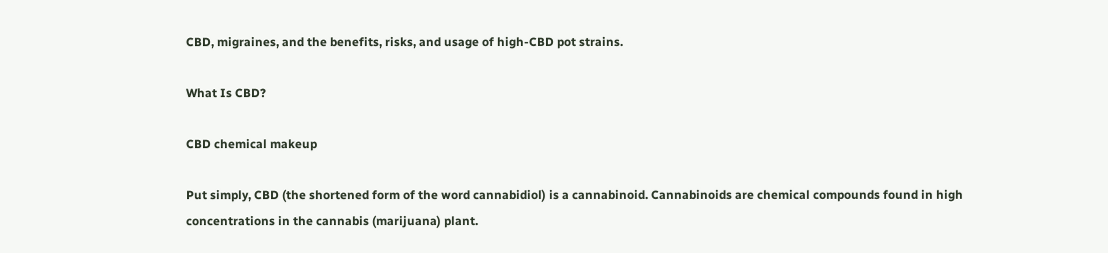CBD, migraines, and the benefits, risks, and usage of high-CBD pot strains.

What Is CBD?

CBD chemical makeup

Put simply, CBD (the shortened form of the word cannabidiol) is a cannabinoid. Cannabinoids are chemical compounds found in high concentrations in the cannabis (marijuana) plant.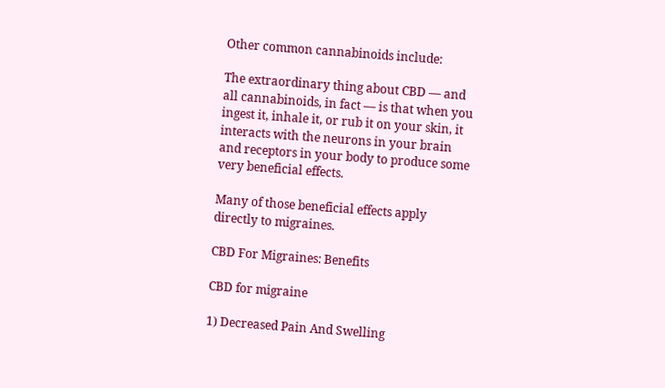Other common cannabinoids include:

The extraordinary thing about CBD — and all cannabinoids, in fact — is that when you ingest it, inhale it, or rub it on your skin, it interacts with the neurons in your brain and receptors in your body to produce some very beneficial effects.

Many of those beneficial effects apply directly to migraines.

CBD For Migraines: Benefits

CBD for migraine

1) Decreased Pain And Swelling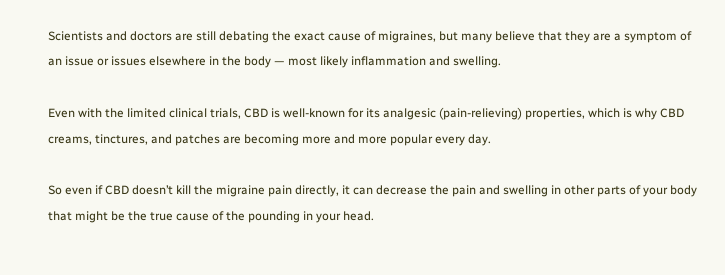Scientists and doctors are still debating the exact cause of migraines, but many believe that they are a symptom of an issue or issues elsewhere in the body — most likely inflammation and swelling.

Even with the limited clinical trials, CBD is well-known for its analgesic (pain-relieving) properties, which is why CBD creams, tinctures, and patches are becoming more and more popular every day.

So even if CBD doesn’t kill the migraine pain directly, it can decrease the pain and swelling in other parts of your body that might be the true cause of the pounding in your head.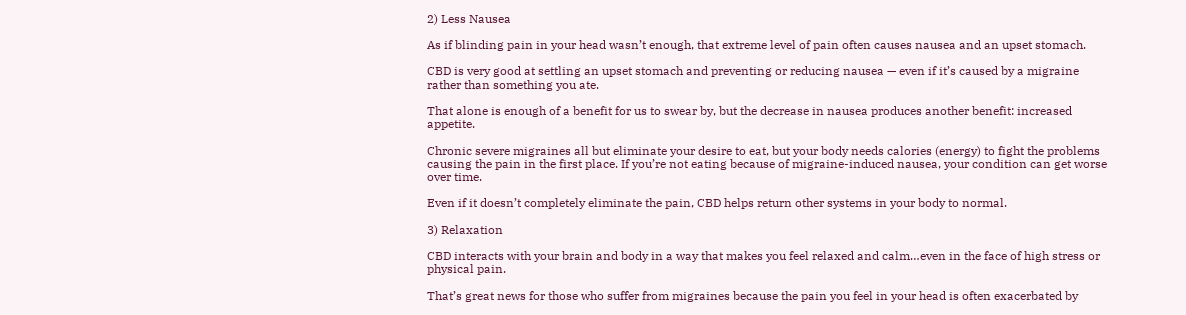2) Less Nausea

As if blinding pain in your head wasn’t enough, that extreme level of pain often causes nausea and an upset stomach.

CBD is very good at settling an upset stomach and preventing or reducing nausea — even if it’s caused by a migraine rather than something you ate.

That alone is enough of a benefit for us to swear by, but the decrease in nausea produces another benefit: increased appetite.

Chronic severe migraines all but eliminate your desire to eat, but your body needs calories (energy) to fight the problems causing the pain in the first place. If you’re not eating because of migraine-induced nausea, your condition can get worse over time.

Even if it doesn’t completely eliminate the pain, CBD helps return other systems in your body to normal.

3) Relaxation

CBD interacts with your brain and body in a way that makes you feel relaxed and calm…even in the face of high stress or physical pain.

That’s great news for those who suffer from migraines because the pain you feel in your head is often exacerbated by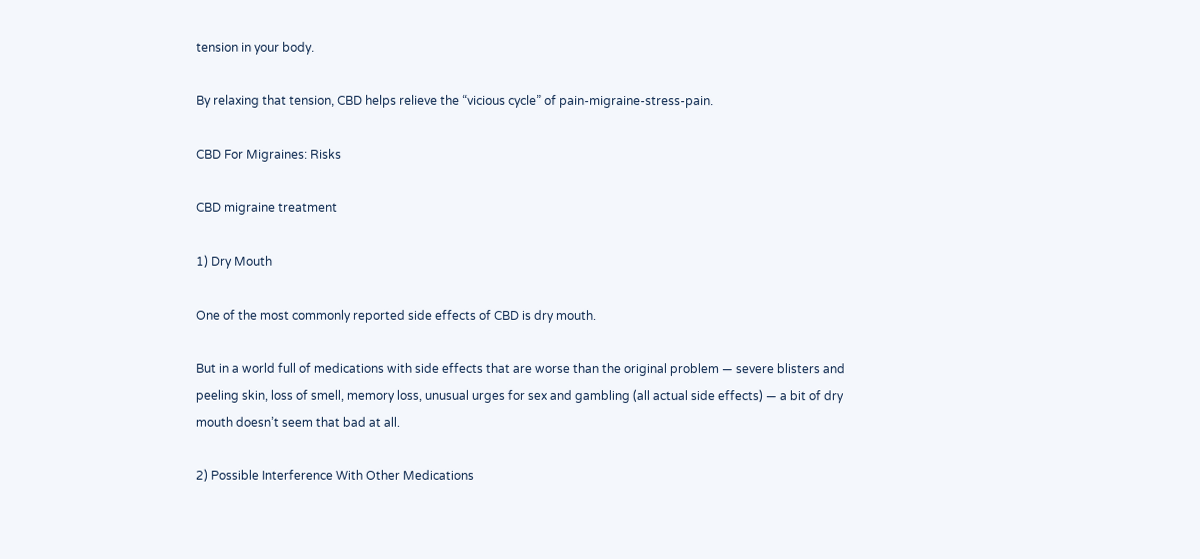tension in your body.

By relaxing that tension, CBD helps relieve the “vicious cycle” of pain-migraine-stress-pain.

CBD For Migraines: Risks

CBD migraine treatment

1) Dry Mouth

One of the most commonly reported side effects of CBD is dry mouth.

But in a world full of medications with side effects that are worse than the original problem — severe blisters and peeling skin, loss of smell, memory loss, unusual urges for sex and gambling (all actual side effects) — a bit of dry mouth doesn’t seem that bad at all.

2) Possible Interference With Other Medications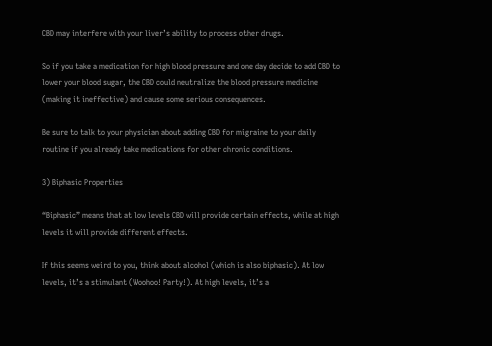CBD may interfere with your liver’s ability to process other drugs.

So if you take a medication for high blood pressure and one day decide to add CBD to lower your blood sugar, the CBD could neutralize the blood pressure medicine (making it ineffective) and cause some serious consequences.

Be sure to talk to your physician about adding CBD for migraine to your daily routine if you already take medications for other chronic conditions.

3) Biphasic Properties

“Biphasic” means that at low levels CBD will provide certain effects, while at high levels it will provide different effects.

If this seems weird to you, think about alcohol (which is also biphasic). At low levels, it’s a stimulant (Woohoo! Party!). At high levels, it’s a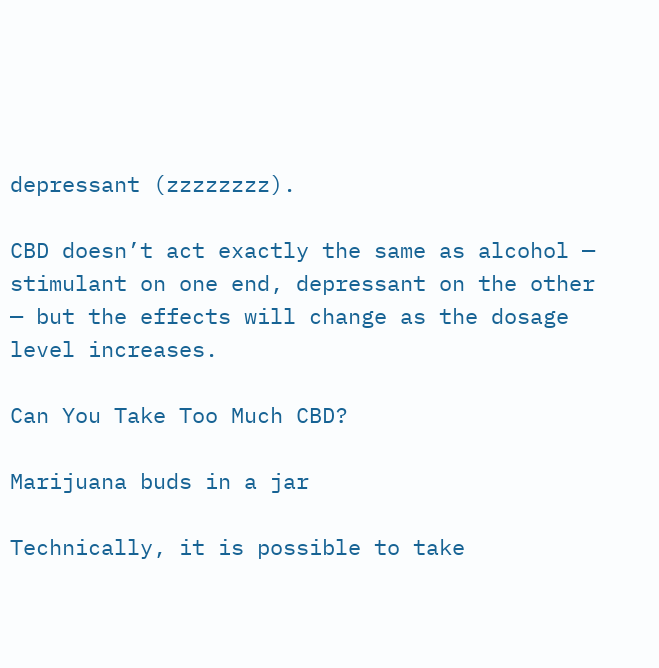depressant (zzzzzzzz).

CBD doesn’t act exactly the same as alcohol — stimulant on one end, depressant on the other — but the effects will change as the dosage level increases.

Can You Take Too Much CBD?

Marijuana buds in a jar

Technically, it is possible to take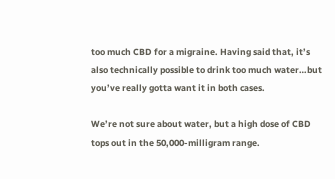too much CBD for a migraine. Having said that, it’s also technically possible to drink too much water…but you’ve really gotta want it in both cases.

We’re not sure about water, but a high dose of CBD tops out in the 50,000-milligram range.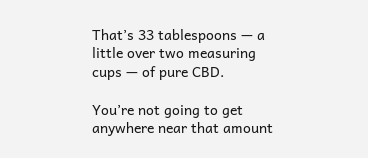That’s 33 tablespoons — a little over two measuring cups — of pure CBD.

You’re not going to get anywhere near that amount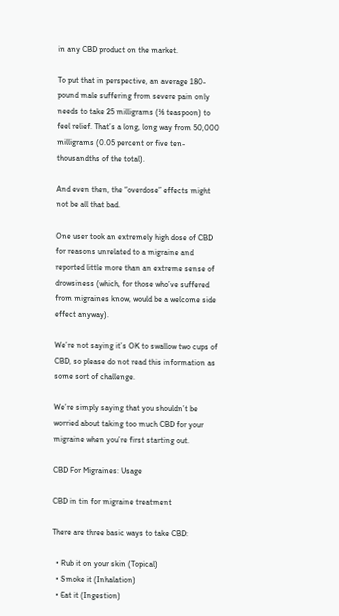in any CBD product on the market.

To put that in perspective, an average 180-pound male suffering from severe pain only needs to take 25 milligrams (⅛ teaspoon) to feel relief. That’s a long, long way from 50,000 milligrams (0.05 percent or five ten-thousandths of the total).

And even then, the “overdose” effects might not be all that bad.

One user took an extremely high dose of CBD for reasons unrelated to a migraine and reported little more than an extreme sense of drowsiness (which, for those who’ve suffered from migraines know, would be a welcome side effect anyway).

We’re not saying it’s OK to swallow two cups of CBD, so please do not read this information as some sort of challenge.

We’re simply saying that you shouldn’t be worried about taking too much CBD for your migraine when you’re first starting out.

CBD For Migraines: Usage

CBD in tin for migraine treatment

There are three basic ways to take CBD:

  • Rub it on your skin (Topical)
  • Smoke it (Inhalation)
  • Eat it (Ingestion)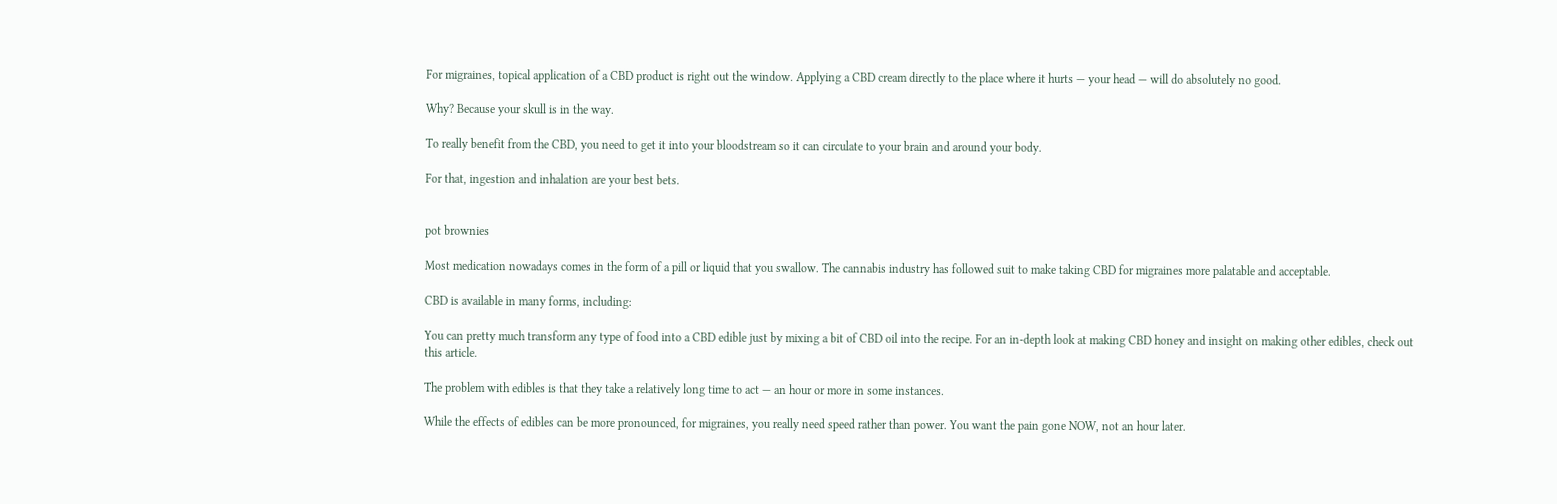For migraines, topical application of a CBD product is right out the window. Applying a CBD cream directly to the place where it hurts — your head — will do absolutely no good.

Why? Because your skull is in the way.

To really benefit from the CBD, you need to get it into your bloodstream so it can circulate to your brain and around your body.

For that, ingestion and inhalation are your best bets.


pot brownies

Most medication nowadays comes in the form of a pill or liquid that you swallow. The cannabis industry has followed suit to make taking CBD for migraines more palatable and acceptable.

CBD is available in many forms, including:

You can pretty much transform any type of food into a CBD edible just by mixing a bit of CBD oil into the recipe. For an in-depth look at making CBD honey and insight on making other edibles, check out this article.

The problem with edibles is that they take a relatively long time to act — an hour or more in some instances.

While the effects of edibles can be more pronounced, for migraines, you really need speed rather than power. You want the pain gone NOW, not an hour later.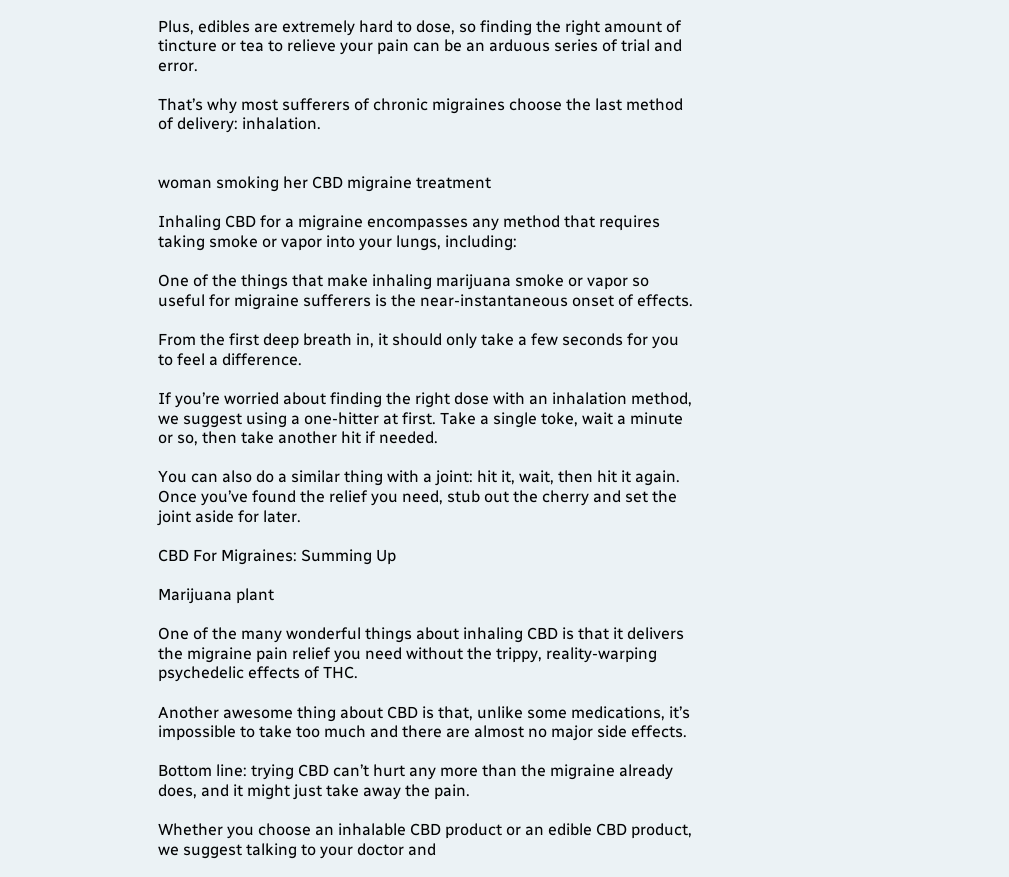Plus, edibles are extremely hard to dose, so finding the right amount of tincture or tea to relieve your pain can be an arduous series of trial and error.

That’s why most sufferers of chronic migraines choose the last method of delivery: inhalation.


woman smoking her CBD migraine treatment

Inhaling CBD for a migraine encompasses any method that requires taking smoke or vapor into your lungs, including:

One of the things that make inhaling marijuana smoke or vapor so useful for migraine sufferers is the near-instantaneous onset of effects.

From the first deep breath in, it should only take a few seconds for you to feel a difference.

If you’re worried about finding the right dose with an inhalation method, we suggest using a one-hitter at first. Take a single toke, wait a minute or so, then take another hit if needed.

You can also do a similar thing with a joint: hit it, wait, then hit it again. Once you’ve found the relief you need, stub out the cherry and set the joint aside for later.

CBD For Migraines: Summing Up

Marijuana plant

One of the many wonderful things about inhaling CBD is that it delivers the migraine pain relief you need without the trippy, reality-warping psychedelic effects of THC.

Another awesome thing about CBD is that, unlike some medications, it’s impossible to take too much and there are almost no major side effects.

Bottom line: trying CBD can’t hurt any more than the migraine already does, and it might just take away the pain.

Whether you choose an inhalable CBD product or an edible CBD product, we suggest talking to your doctor and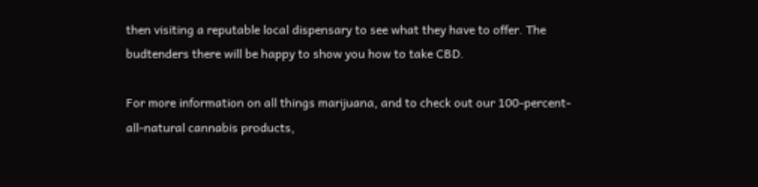then visiting a reputable local dispensary to see what they have to offer. The budtenders there will be happy to show you how to take CBD.

For more information on all things marijuana, and to check out our 100-percent-all-natural cannabis products,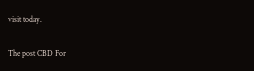visit today.

The post CBD For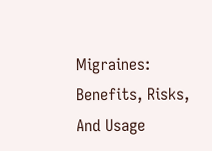Migraines: Benefits, Risks, And Usage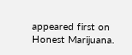appeared first on Honest Marijuana.